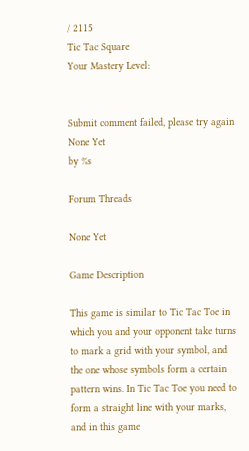/ 2115
Tic Tac Square
Your Mastery Level:


Submit comment failed, please try again
None Yet
by %s

Forum Threads

None Yet

Game Description

This game is similar to Tic Tac Toe in which you and your opponent take turns to mark a grid with your symbol, and the one whose symbols form a certain pattern wins. In Tic Tac Toe you need to form a straight line with your marks, and in this game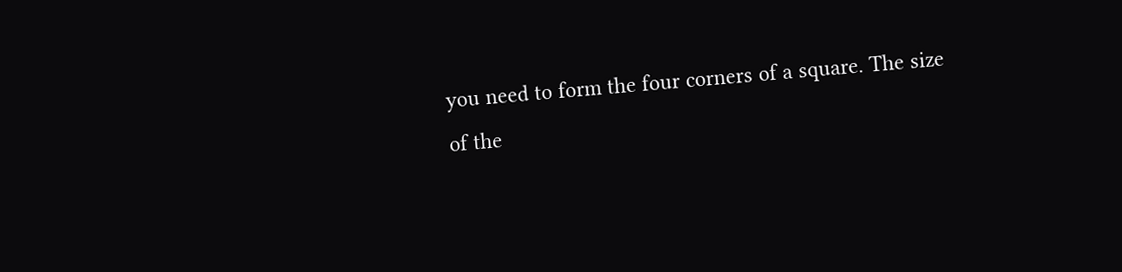you need to form the four corners of a square. The size of the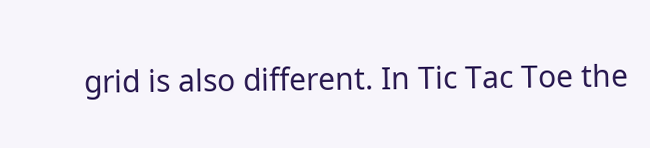grid is also different. In Tic Tac Toe the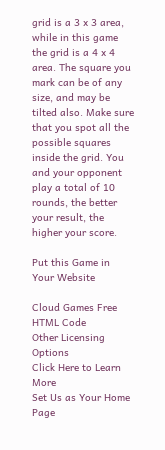grid is a 3 x 3 area, while in this game the grid is a 4 x 4 area. The square you mark can be of any size, and may be tilted also. Make sure that you spot all the possible squares inside the grid. You and your opponent play a total of 10 rounds, the better your result, the higher your score.

Put this Game in Your Website

Cloud Games Free HTML Code
Other Licensing Options
Click Here to Learn More
Set Us as Your Home Page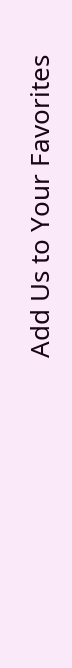Add Us to Your Favorites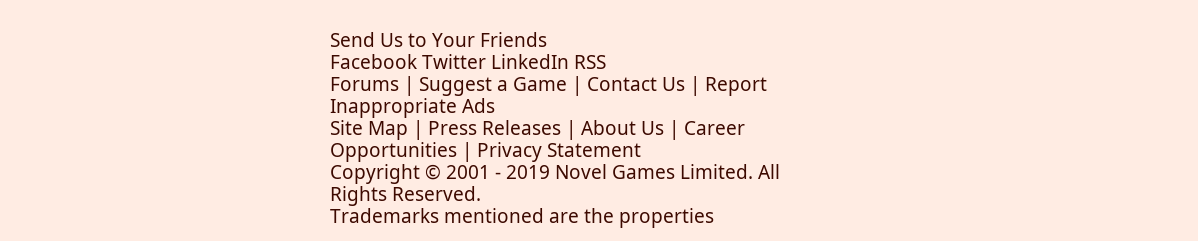Send Us to Your Friends
Facebook Twitter LinkedIn RSS
Forums | Suggest a Game | Contact Us | Report Inappropriate Ads
Site Map | Press Releases | About Us | Career Opportunities | Privacy Statement
Copyright © 2001 - 2019 Novel Games Limited. All Rights Reserved.
Trademarks mentioned are the properties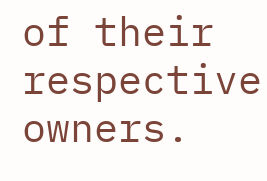of their respective owners.